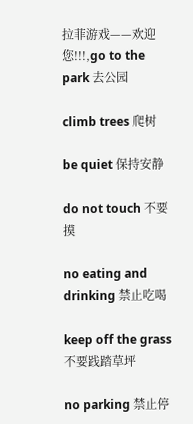拉菲游戏——欢迎您!!!,go to the park 去公园

climb trees 爬树

be quiet 保持安静

do not touch 不要摸

no eating and drinking 禁止吃喝

keep off the grass 不要践踏草坪

no parking 禁止停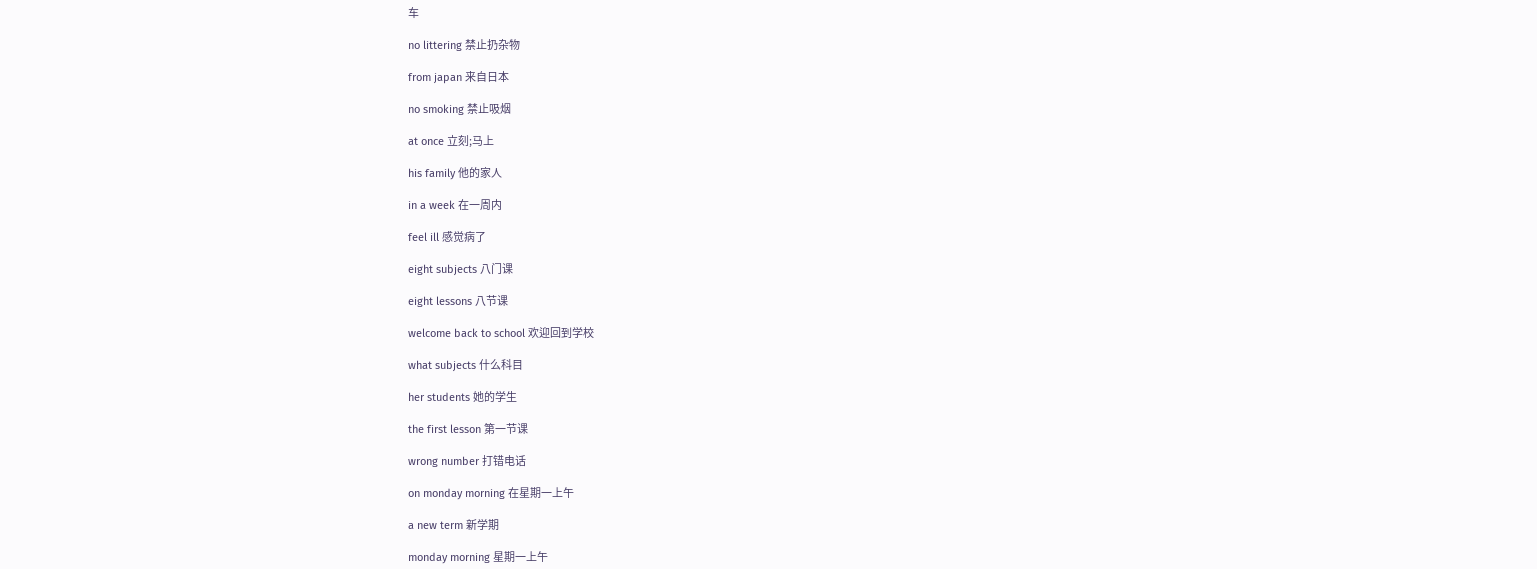车

no littering 禁止扔杂物

from japan 来自日本

no smoking 禁止吸烟

at once 立刻;马上

his family 他的家人

in a week 在一周内

feel ill 感觉病了

eight subjects 八门课

eight lessons 八节课

welcome back to school 欢迎回到学校

what subjects 什么科目

her students 她的学生

the first lesson 第一节课

wrong number 打错电话

on monday morning 在星期一上午

a new term 新学期

monday morning 星期一上午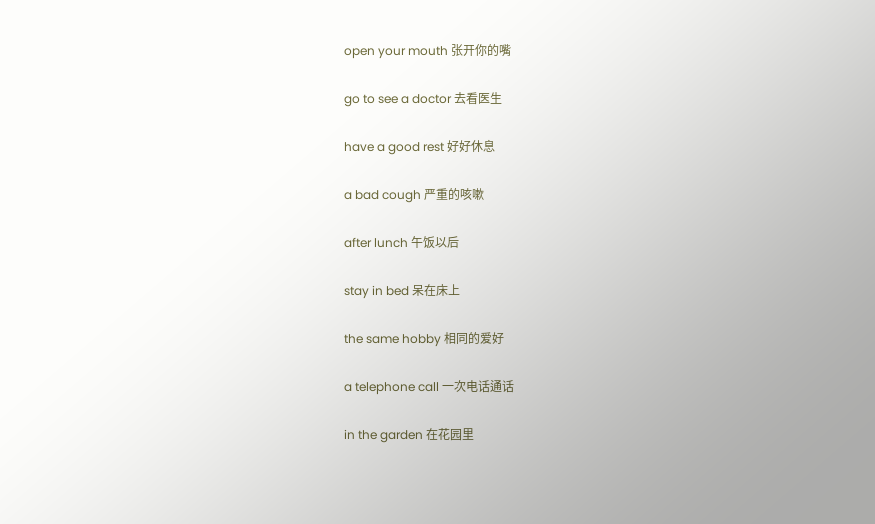open your mouth 张开你的嘴

go to see a doctor 去看医生

have a good rest 好好休息

a bad cough 严重的咳嗽

after lunch 午饭以后

stay in bed 呆在床上

the same hobby 相同的爱好

a telephone call 一次电话通话

in the garden 在花园里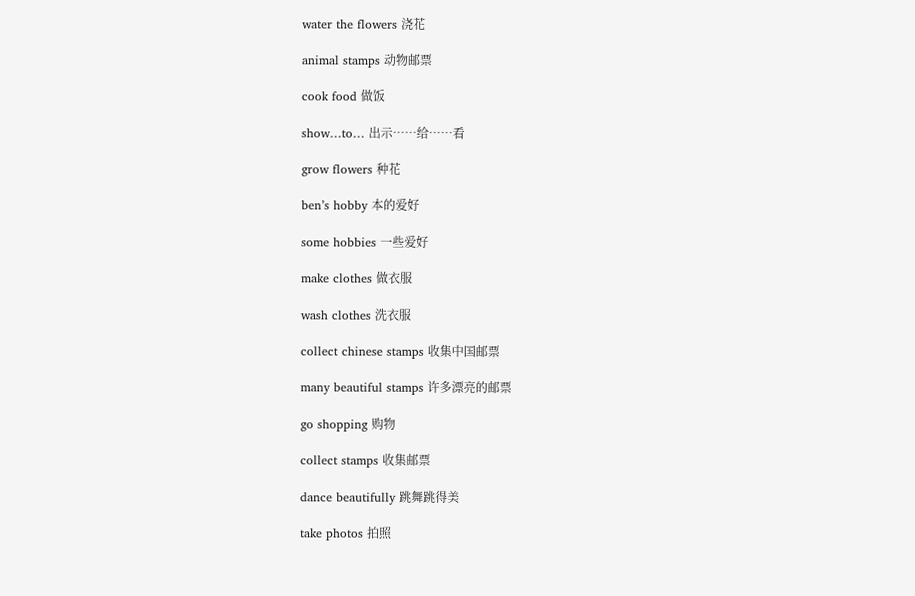water the flowers 浇花

animal stamps 动物邮票

cook food 做饭

show…to… 出示……给……看

grow flowers 种花

ben’s hobby 本的爱好

some hobbies 一些爱好

make clothes 做衣服

wash clothes 洗衣服

collect chinese stamps 收集中国邮票

many beautiful stamps 许多漂亮的邮票

go shopping 购物

collect stamps 收集邮票

dance beautifully 跳舞跳得美

take photos 拍照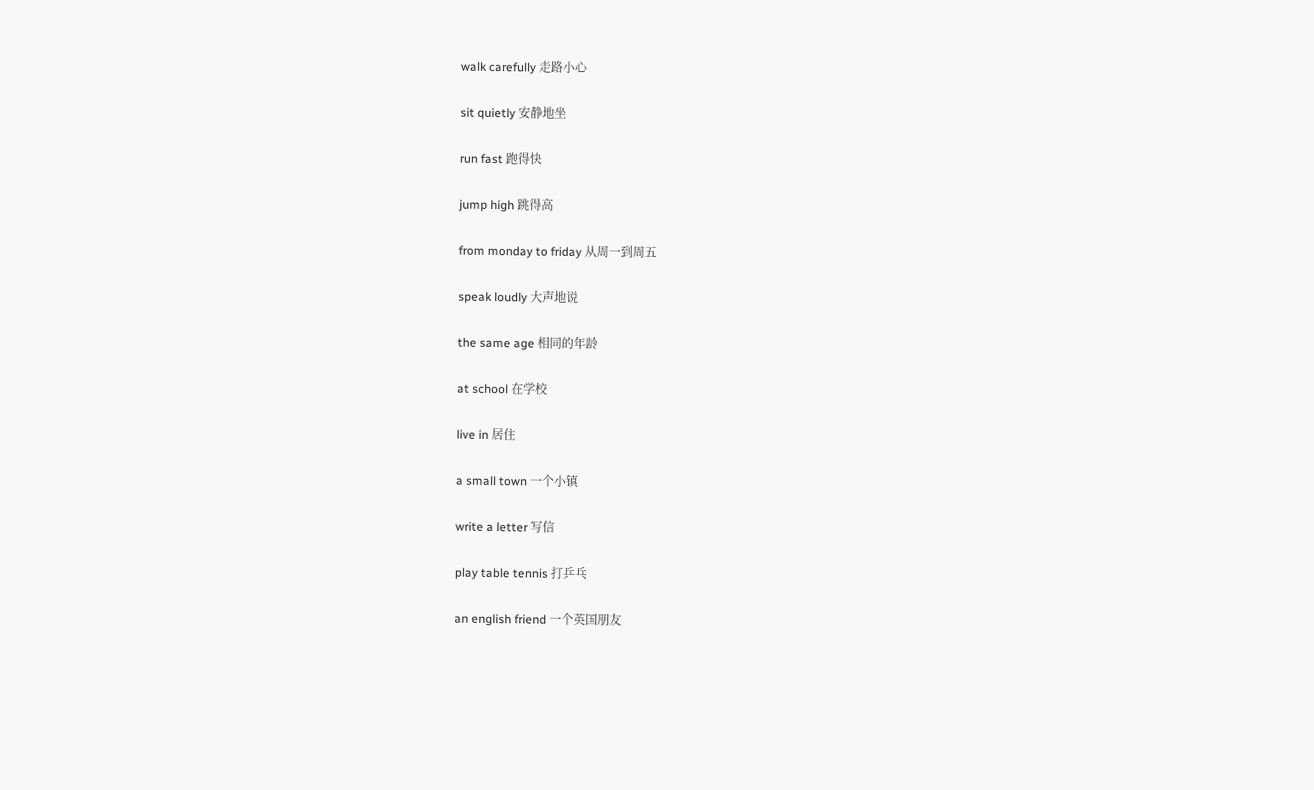walk carefully 走路小心

sit quietly 安静地坐

run fast 跑得快

jump high 跳得高

from monday to friday 从周一到周五

speak loudly 大声地说

the same age 相同的年龄

at school 在学校

live in 居住

a small town 一个小镇

write a letter 写信

play table tennis 打乒乓

an english friend 一个英国朋友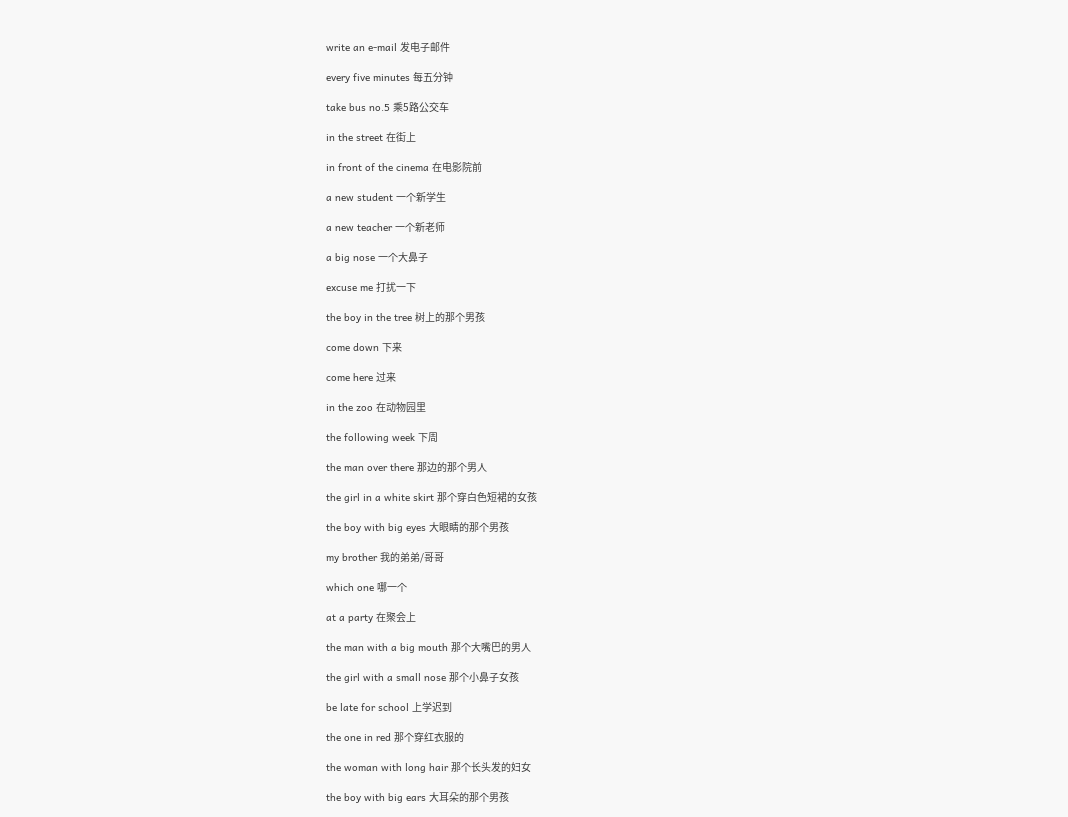write an e-mail 发电子邮件

every five minutes 每五分钟

take bus no.5 乘5路公交车

in the street 在街上

in front of the cinema 在电影院前

a new student 一个新学生

a new teacher 一个新老师

a big nose 一个大鼻子

excuse me 打扰一下

the boy in the tree 树上的那个男孩

come down 下来

come here 过来

in the zoo 在动物园里

the following week 下周

the man over there 那边的那个男人

the girl in a white skirt 那个穿白色短裙的女孩

the boy with big eyes 大眼睛的那个男孩

my brother 我的弟弟/哥哥

which one 哪一个

at a party 在聚会上

the man with a big mouth 那个大嘴巴的男人

the girl with a small nose 那个小鼻子女孩

be late for school 上学迟到

the one in red 那个穿红衣服的

the woman with long hair 那个长头发的妇女

the boy with big ears 大耳朵的那个男孩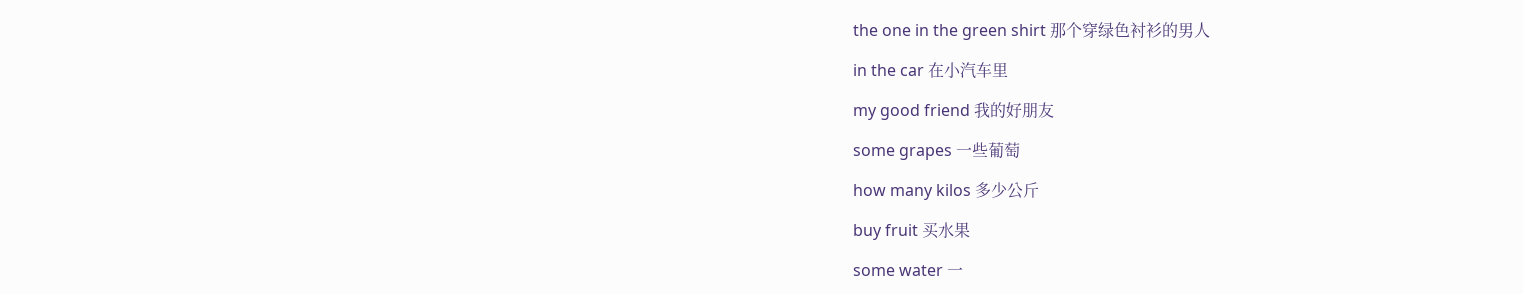the one in the green shirt 那个穿绿色衬衫的男人

in the car 在小汽车里

my good friend 我的好朋友

some grapes 一些葡萄

how many kilos 多少公斤

buy fruit 买水果

some water 一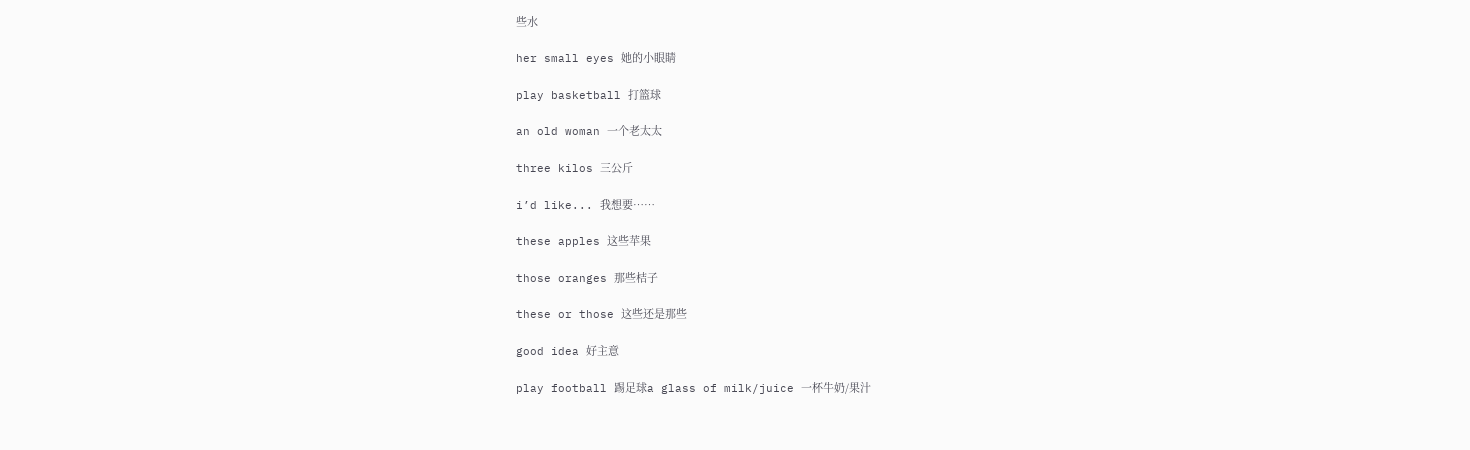些水

her small eyes 她的小眼睛

play basketball 打篮球

an old woman 一个老太太

three kilos 三公斤

i’d like... 我想要……

these apples 这些苹果

those oranges 那些桔子

these or those 这些还是那些

good idea 好主意

play football 踢足球a glass of milk/juice 一杯牛奶/果汁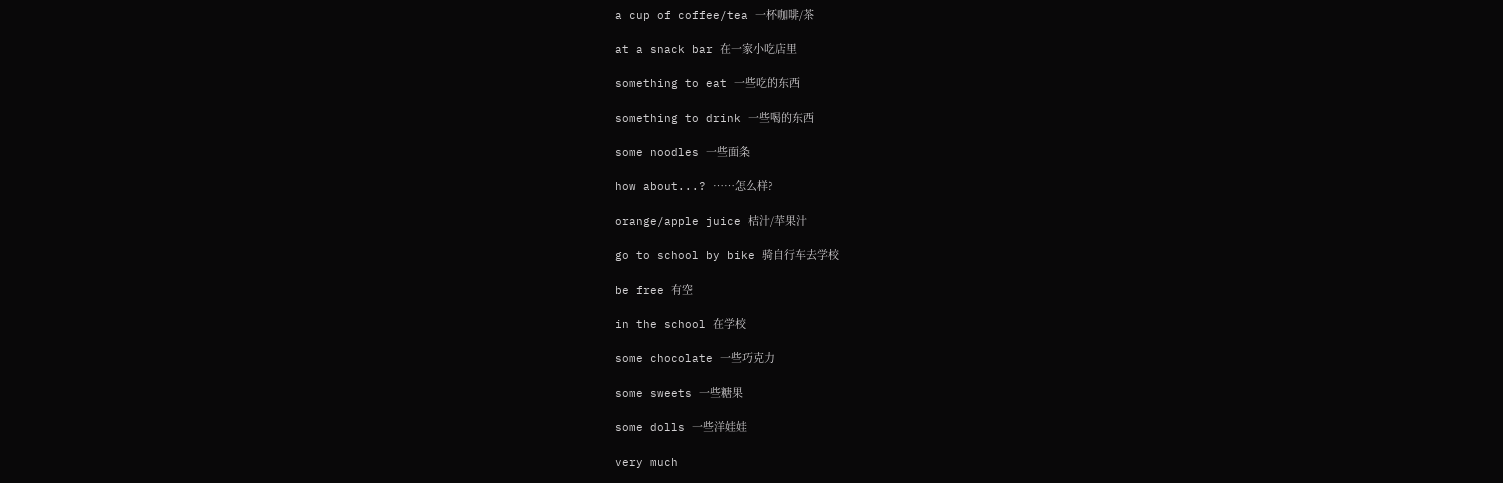a cup of coffee/tea 一杯咖啡/茶

at a snack bar 在一家小吃店里

something to eat 一些吃的东西

something to drink 一些喝的东西

some noodles 一些面条

how about...? ……怎么样?

orange/apple juice 桔汁/苹果汁

go to school by bike 骑自行车去学校

be free 有空

in the school 在学校

some chocolate 一些巧克力

some sweets 一些糖果

some dolls 一些洋娃娃

very much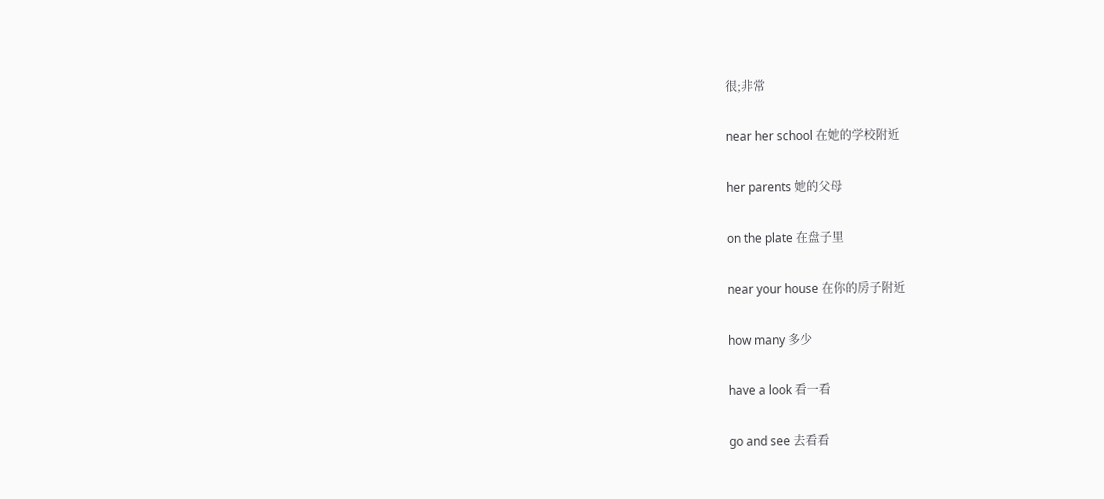很;非常

near her school 在她的学校附近

her parents 她的父母

on the plate 在盘子里

near your house 在你的房子附近

how many 多少

have a look 看一看

go and see 去看看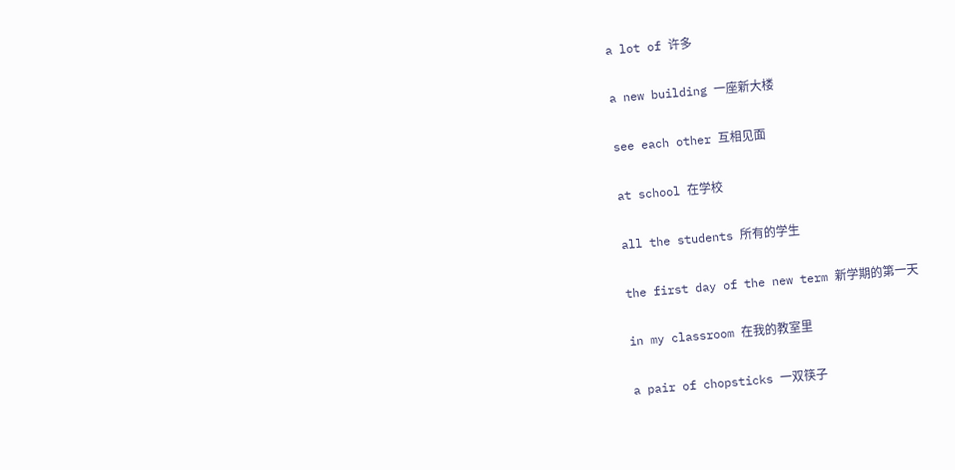a lot of 许多

a new building 一座新大楼

see each other 互相见面

at school 在学校

all the students 所有的学生

the first day of the new term 新学期的第一天

in my classroom 在我的教室里

a pair of chopsticks 一双筷子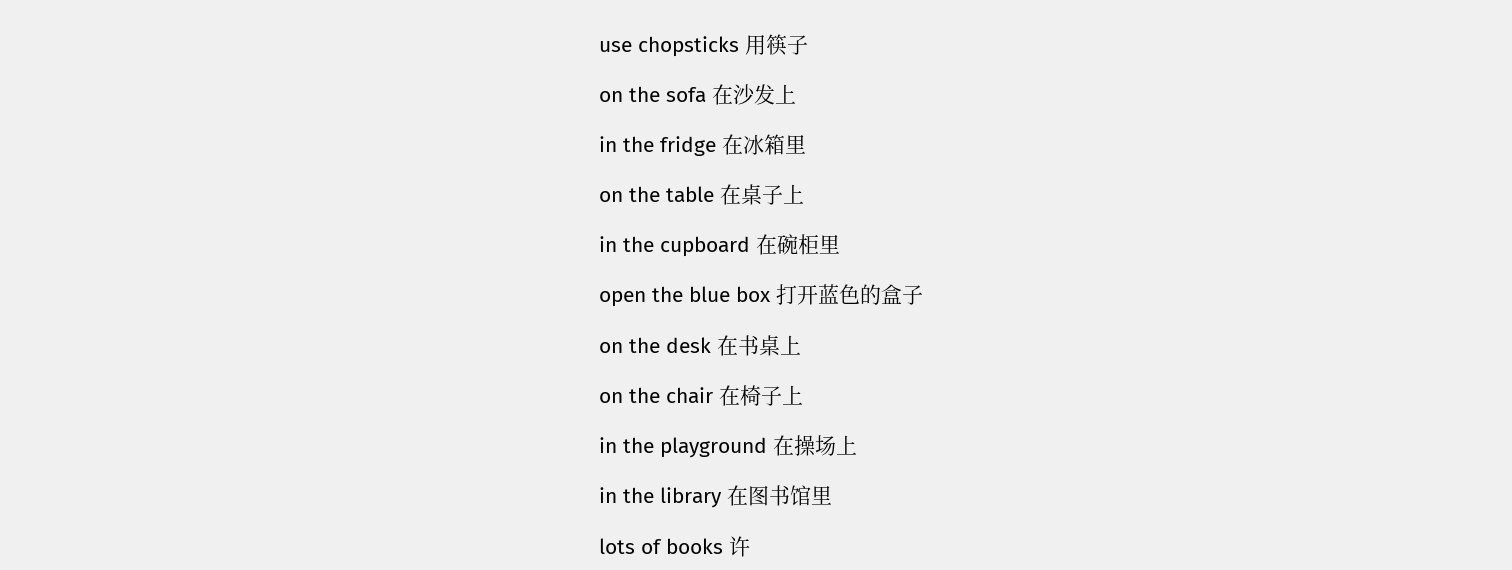use chopsticks 用筷子

on the sofa 在沙发上

in the fridge 在冰箱里

on the table 在桌子上

in the cupboard 在碗柜里

open the blue box 打开蓝色的盒子

on the desk 在书桌上

on the chair 在椅子上

in the playground 在操场上

in the library 在图书馆里

lots of books 许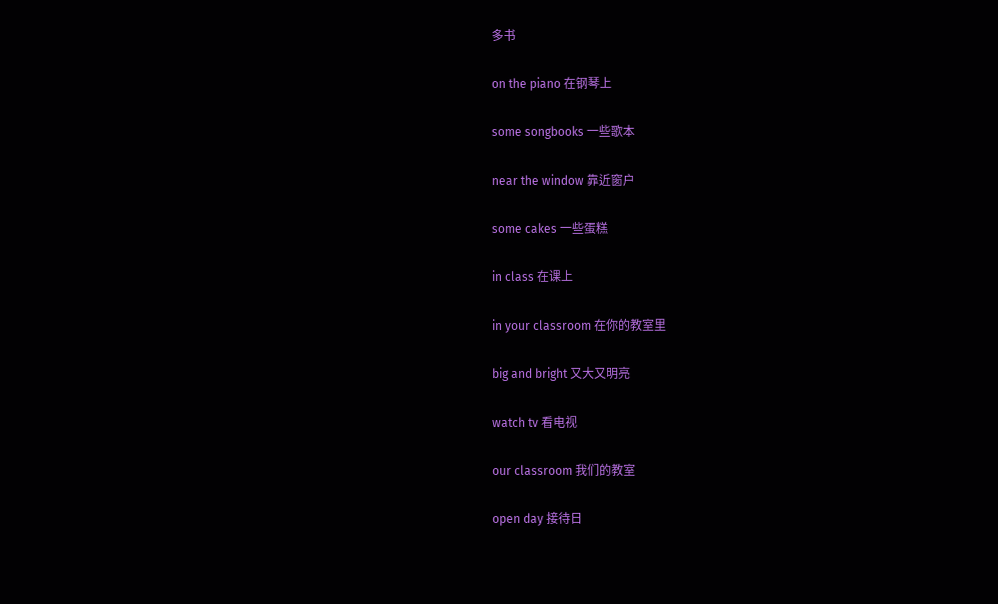多书

on the piano 在钢琴上

some songbooks 一些歌本

near the window 靠近窗户

some cakes 一些蛋糕

in class 在课上

in your classroom 在你的教室里

big and bright 又大又明亮

watch tv 看电视

our classroom 我们的教室

open day 接待日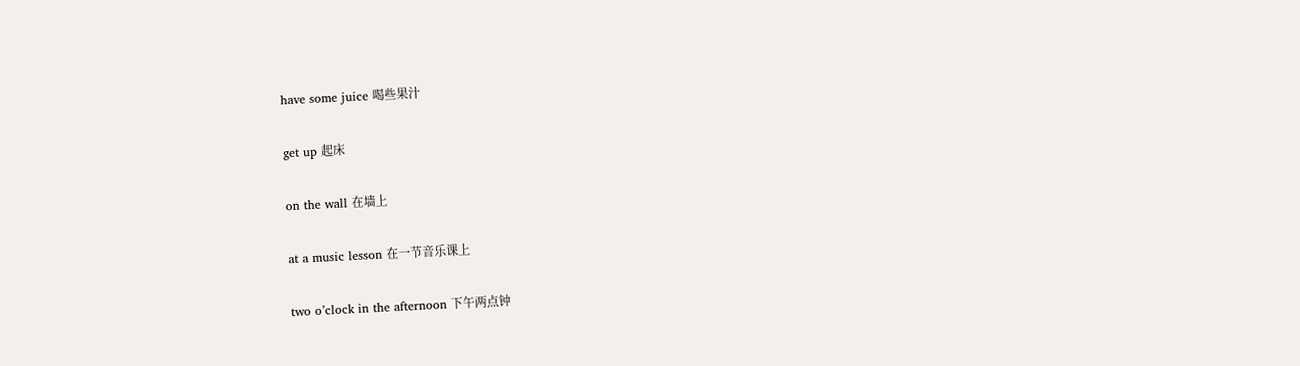have some juice 喝些果汁

get up 起床

on the wall 在墙上

at a music lesson 在一节音乐课上

two o’clock in the afternoon 下午两点钟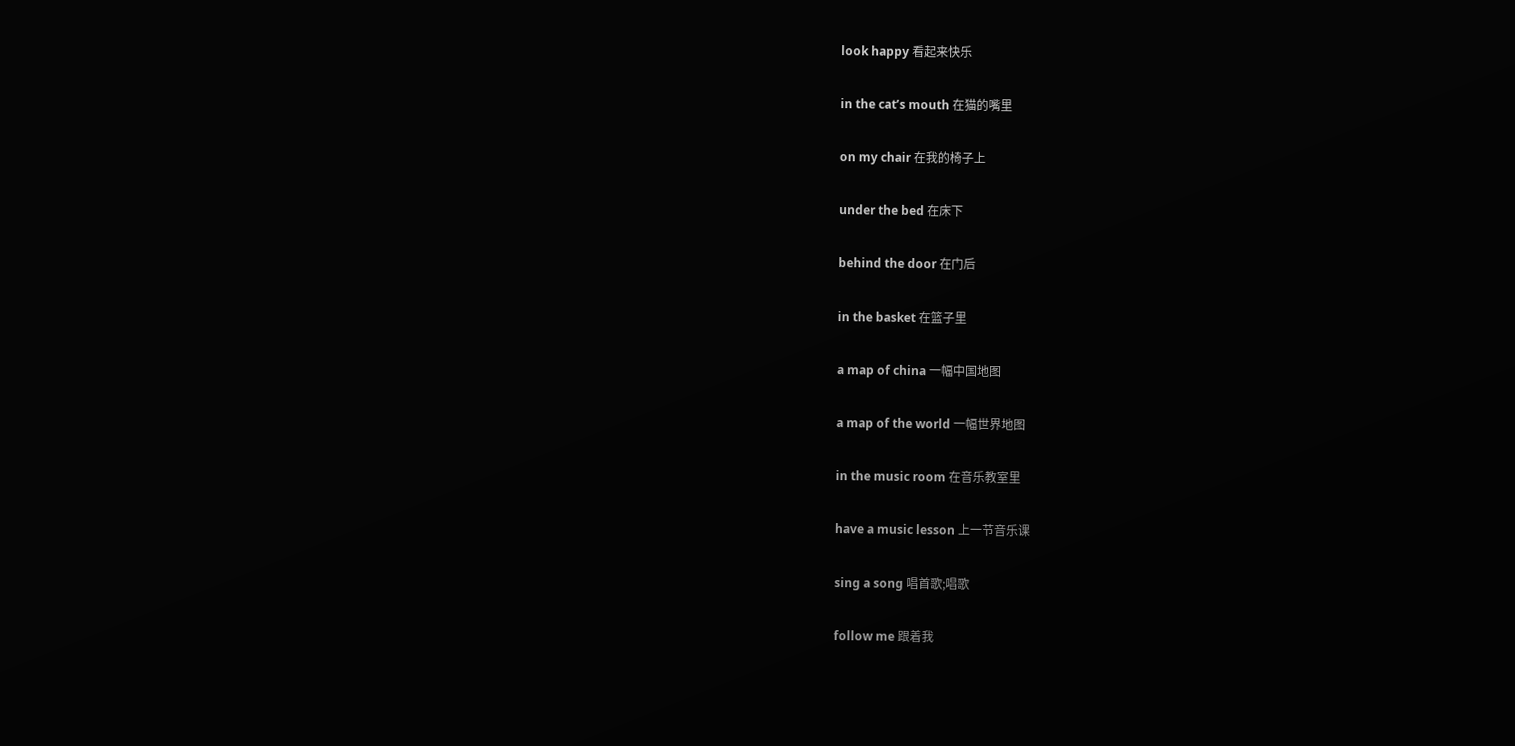look happy 看起来快乐

in the cat’s mouth 在猫的嘴里

on my chair 在我的椅子上

under the bed 在床下

behind the door 在门后

in the basket 在篮子里

a map of china 一幅中国地图

a map of the world 一幅世界地图

in the music room 在音乐教室里

have a music lesson 上一节音乐课

sing a song 唱首歌;唱歌

follow me 跟着我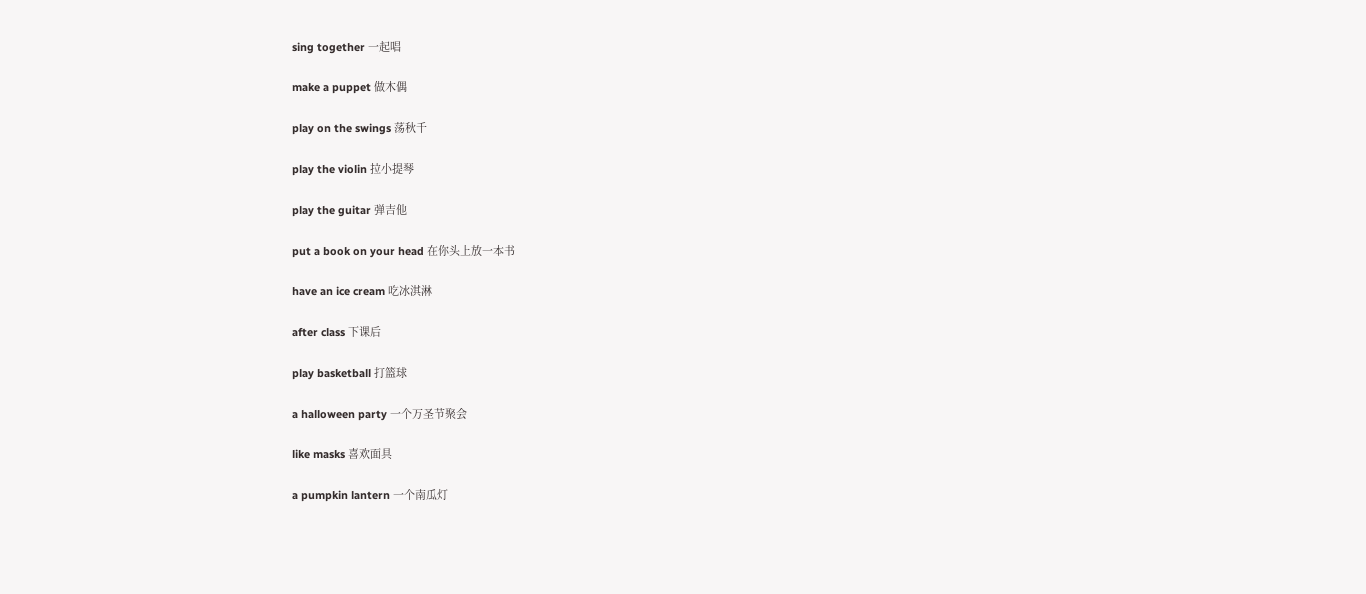sing together 一起唱

make a puppet 做木偶

play on the swings 荡秋千

play the violin 拉小提琴

play the guitar 弹吉他

put a book on your head 在你头上放一本书

have an ice cream 吃冰淇淋

after class 下课后

play basketball 打篮球

a halloween party 一个万圣节聚会

like masks 喜欢面具

a pumpkin lantern 一个南瓜灯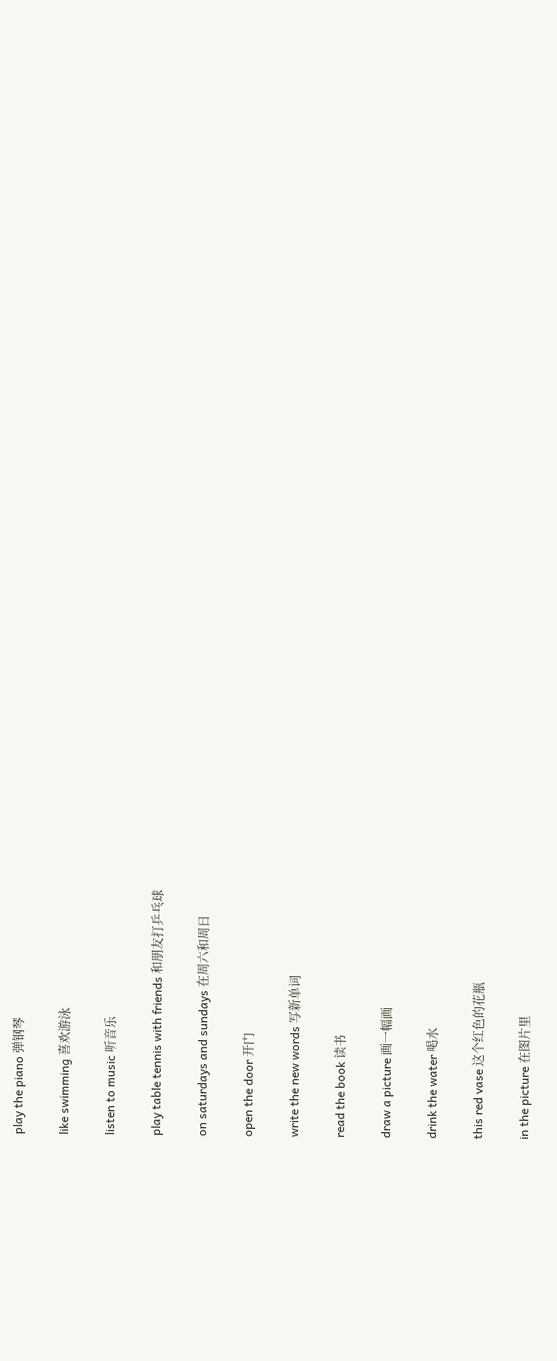play the piano 弹钢琴

like swimming 喜欢游泳

listen to music 听音乐

play table tennis with friends 和朋友打乒乓球

on saturdays and sundays 在周六和周日

open the door 开门

write the new words 写新单词

read the book 读书

draw a picture 画一幅画

drink the water 喝水

this red vase 这个红色的花瓶

in the picture 在图片里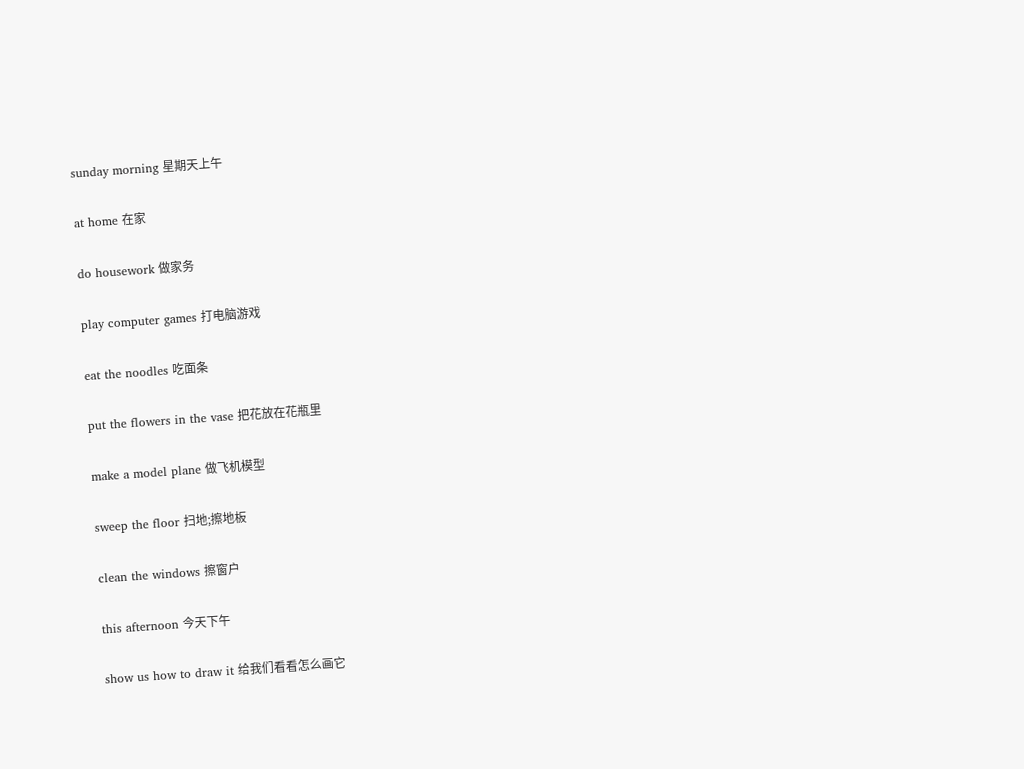sunday morning 星期天上午

at home 在家

do housework 做家务

play computer games 打电脑游戏

eat the noodles 吃面条

put the flowers in the vase 把花放在花瓶里

make a model plane 做飞机模型

sweep the floor 扫地;擦地板

clean the windows 擦窗户

this afternoon 今天下午

show us how to draw it 给我们看看怎么画它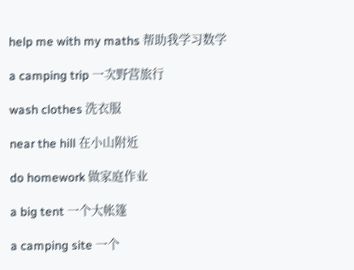help me with my maths 帮助我学习数学

a camping trip 一次野营旅行

wash clothes 洗衣服

near the hill 在小山附近

do homework 做家庭作业

a big tent 一个大帐篷

a camping site 一个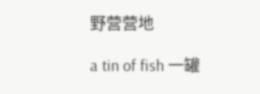野营营地

a tin of fish 一罐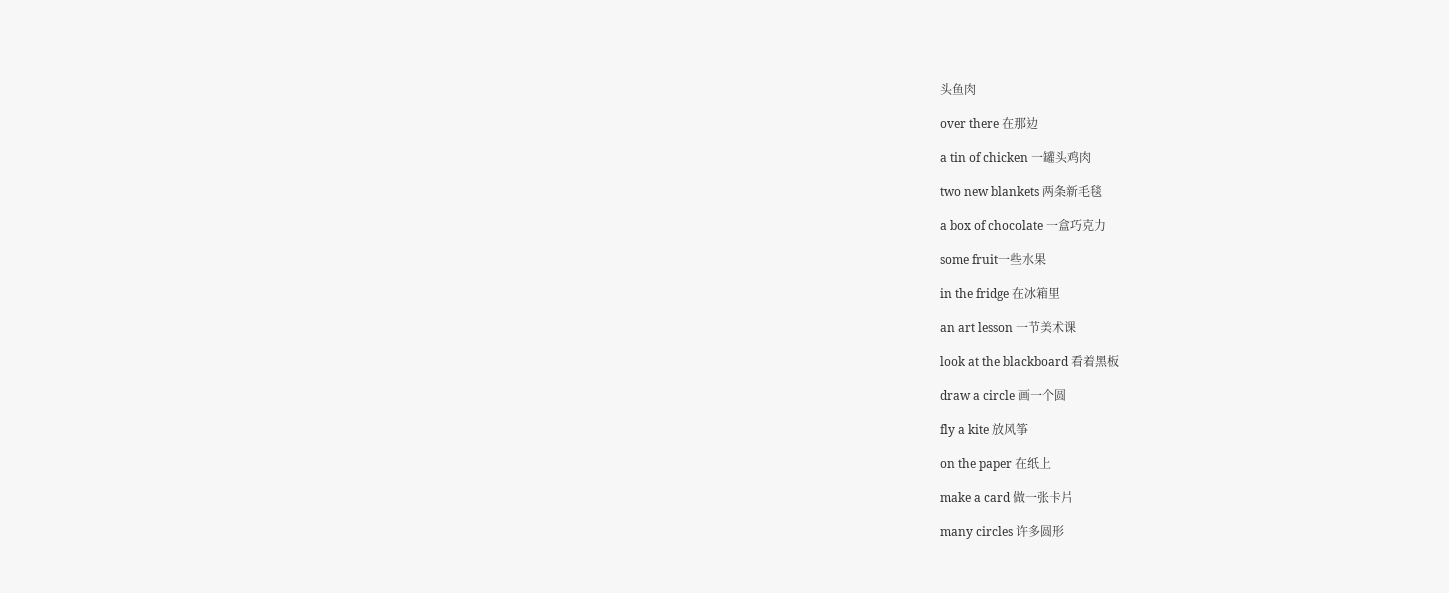头鱼肉

over there 在那边

a tin of chicken 一罐头鸡肉

two new blankets 两条新毛毯

a box of chocolate 一盒巧克力

some fruit一些水果

in the fridge 在冰箱里

an art lesson 一节美术课

look at the blackboard 看着黑板

draw a circle 画一个圆

fly a kite 放风筝

on the paper 在纸上

make a card 做一张卡片

many circles 许多圆形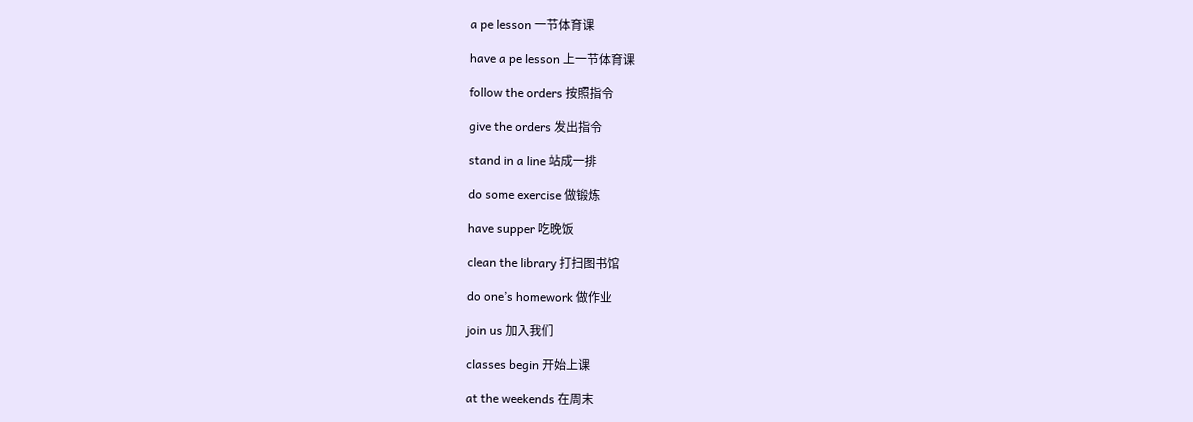a pe lesson 一节体育课

have a pe lesson 上一节体育课

follow the orders 按照指令

give the orders 发出指令

stand in a line 站成一排

do some exercise 做锻炼

have supper 吃晚饭

clean the library 打扫图书馆

do one’s homework 做作业

join us 加入我们

classes begin 开始上课

at the weekends 在周末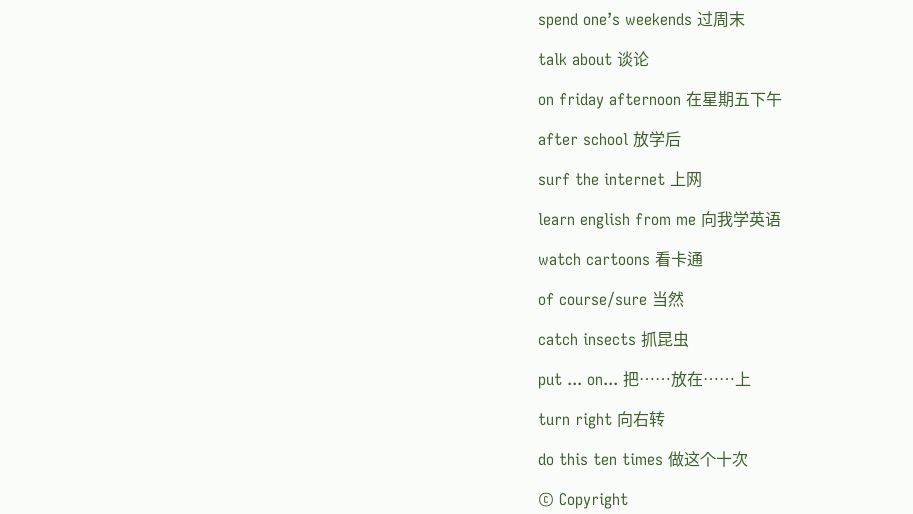spend one’s weekends 过周末

talk about 谈论

on friday afternoon 在星期五下午

after school 放学后

surf the internet 上网

learn english from me 向我学英语

watch cartoons 看卡通

of course/sure 当然

catch insects 抓昆虫

put ... on... 把……放在……上

turn right 向右转

do this ten times 做这个十次

© Copyright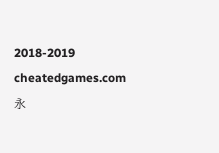2018-2019 cheatedgames.com 永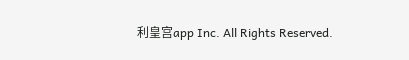利皇宫app Inc. All Rights Reserved.